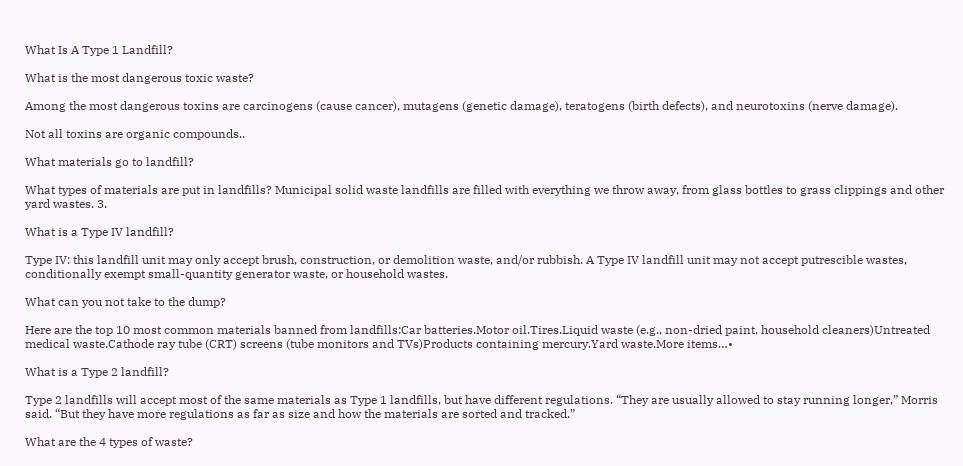What Is A Type 1 Landfill?

What is the most dangerous toxic waste?

Among the most dangerous toxins are carcinogens (cause cancer), mutagens (genetic damage), teratogens (birth defects), and neurotoxins (nerve damage).

Not all toxins are organic compounds..

What materials go to landfill?

What types of materials are put in landfills? Municipal solid waste landfills are filled with everything we throw away, from glass bottles to grass clippings and other yard wastes. 3.

What is a Type IV landfill?

Type IV: this landfill unit may only accept brush, construction, or demolition waste, and/or rubbish. A Type IV landfill unit may not accept putrescible wastes, conditionally exempt small-quantity generator waste, or household wastes.

What can you not take to the dump?

Here are the top 10 most common materials banned from landfills:Car batteries.Motor oil.Tires.Liquid waste (e.g., non-dried paint, household cleaners)Untreated medical waste.Cathode ray tube (CRT) screens (tube monitors and TVs)Products containing mercury.Yard waste.More items…•

What is a Type 2 landfill?

Type 2 landfills will accept most of the same materials as Type 1 landfills, but have different regulations. “They are usually allowed to stay running longer,” Morris said. “But they have more regulations as far as size and how the materials are sorted and tracked.”

What are the 4 types of waste?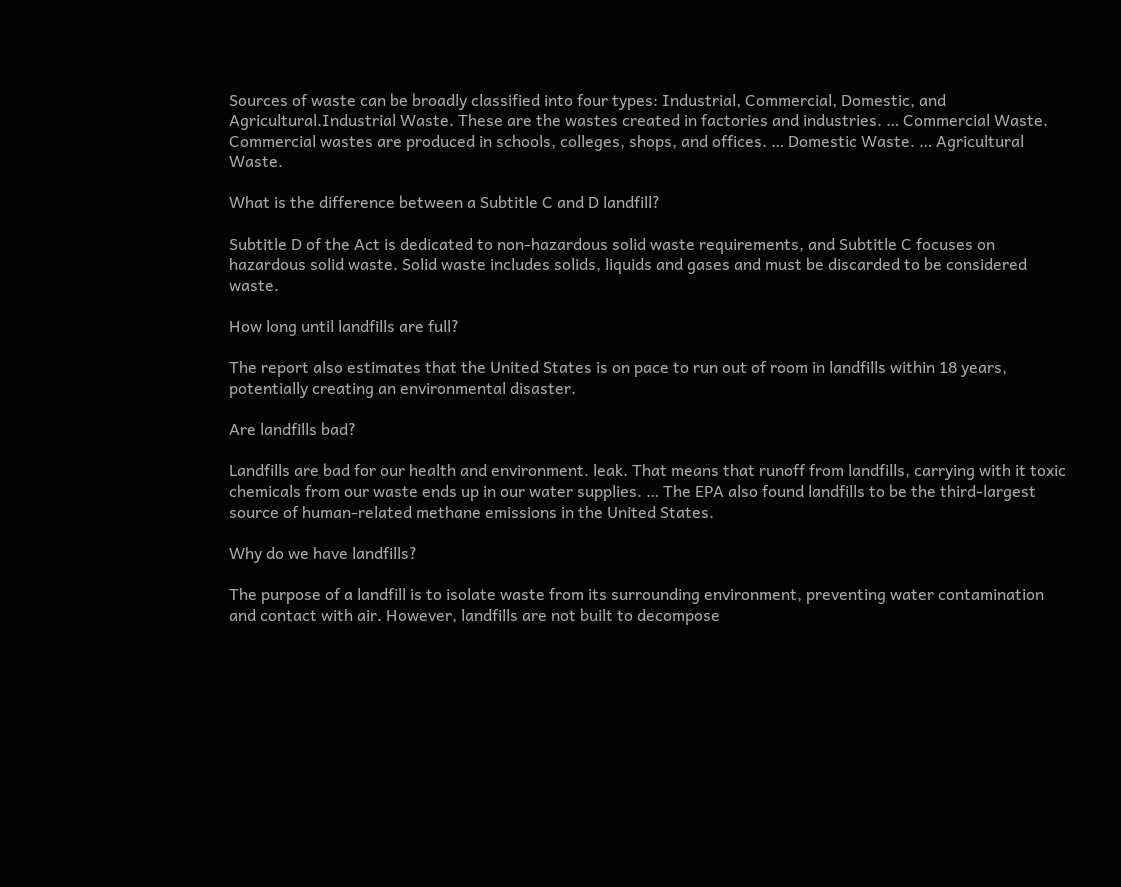Sources of waste can be broadly classified into four types: Industrial, Commercial, Domestic, and Agricultural.Industrial Waste. These are the wastes created in factories and industries. … Commercial Waste. Commercial wastes are produced in schools, colleges, shops, and offices. … Domestic Waste. … Agricultural Waste.

What is the difference between a Subtitle C and D landfill?

Subtitle D of the Act is dedicated to non-hazardous solid waste requirements, and Subtitle C focuses on hazardous solid waste. Solid waste includes solids, liquids and gases and must be discarded to be considered waste.

How long until landfills are full?

The report also estimates that the United States is on pace to run out of room in landfills within 18 years, potentially creating an environmental disaster.

Are landfills bad?

Landfills are bad for our health and environment. leak. That means that runoff from landfills, carrying with it toxic chemicals from our waste ends up in our water supplies. … The EPA also found landfills to be the third-largest source of human-related methane emissions in the United States.

Why do we have landfills?

The purpose of a landfill is to isolate waste from its surrounding environment, preventing water contamination and contact with air. However, landfills are not built to decompose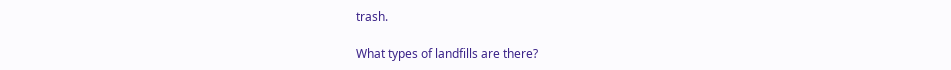trash.

What types of landfills are there?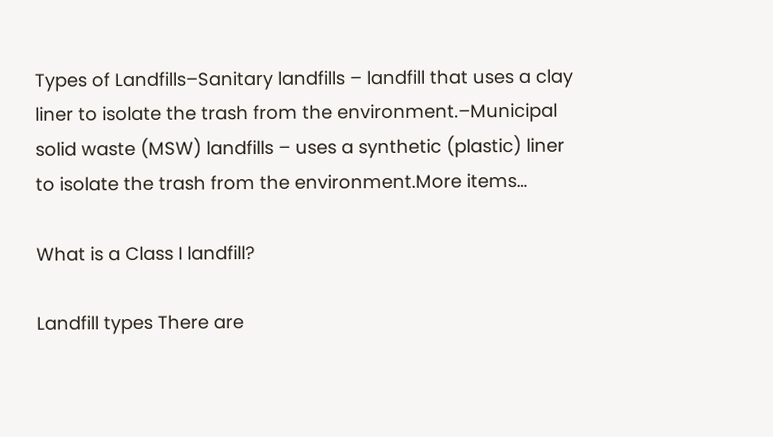Types of Landfills–Sanitary landfills – landfill that uses a clay liner to isolate the trash from the environment.–Municipal solid waste (MSW) landfills – uses a synthetic (plastic) liner to isolate the trash from the environment.More items…

What is a Class I landfill?

Landfill types There are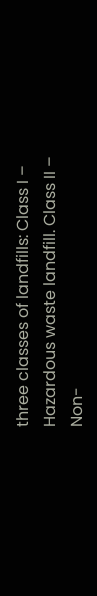three classes of landfills: Class I – Hazardous waste landfill. Class II – Non-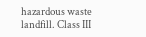hazardous waste landfill. Class III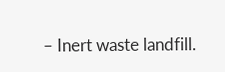– Inert waste landfill.